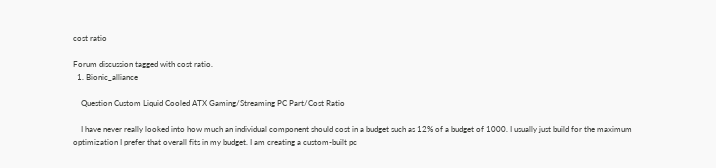cost ratio

Forum discussion tagged with cost ratio.
  1. Bionic_alliance

    Question Custom Liquid Cooled ATX Gaming/Streaming PC Part/Cost Ratio

    I have never really looked into how much an individual component should cost in a budget such as 12% of a budget of 1000. I usually just build for the maximum optimization I prefer that overall fits in my budget. I am creating a custom-built pc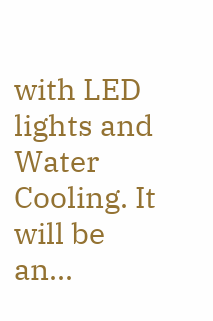with LED lights and Water Cooling. It will be an...